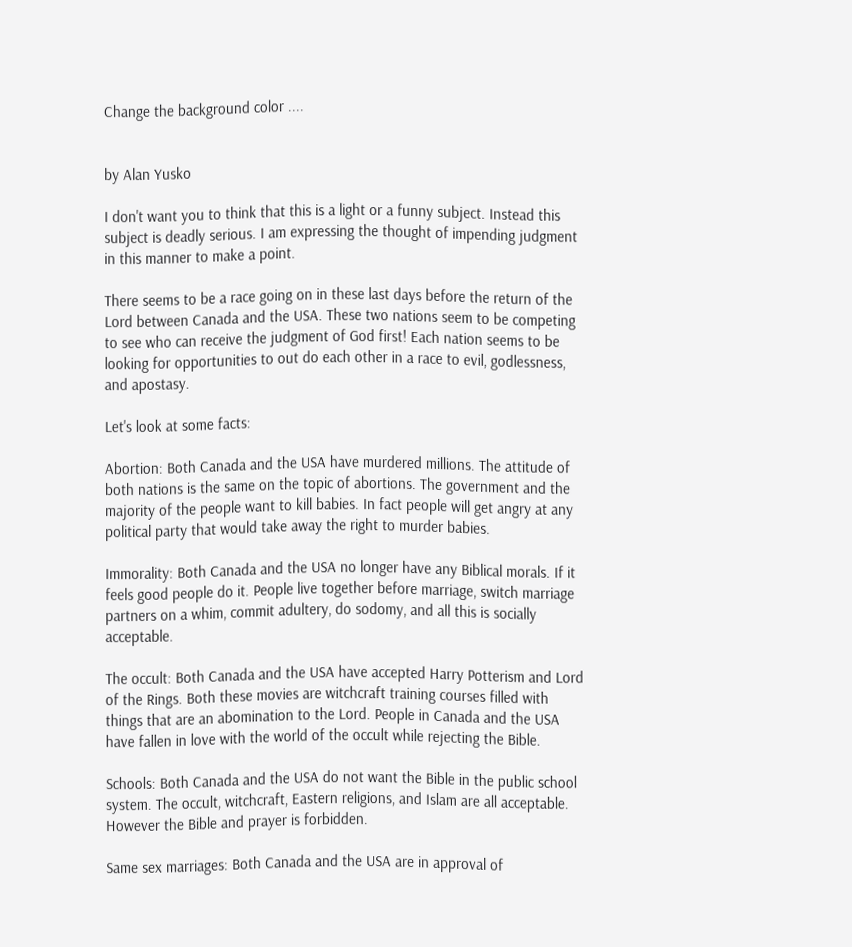Change the background color ....


by Alan Yusko

I don't want you to think that this is a light or a funny subject. Instead this subject is deadly serious. I am expressing the thought of impending judgment in this manner to make a point.

There seems to be a race going on in these last days before the return of the Lord between Canada and the USA. These two nations seem to be competing to see who can receive the judgment of God first! Each nation seems to be looking for opportunities to out do each other in a race to evil, godlessness, and apostasy.

Let's look at some facts:

Abortion: Both Canada and the USA have murdered millions. The attitude of both nations is the same on the topic of abortions. The government and the majority of the people want to kill babies. In fact people will get angry at any political party that would take away the right to murder babies.

Immorality: Both Canada and the USA no longer have any Biblical morals. If it feels good people do it. People live together before marriage, switch marriage partners on a whim, commit adultery, do sodomy, and all this is socially acceptable.

The occult: Both Canada and the USA have accepted Harry Potterism and Lord of the Rings. Both these movies are witchcraft training courses filled with things that are an abomination to the Lord. People in Canada and the USA have fallen in love with the world of the occult while rejecting the Bible.

Schools: Both Canada and the USA do not want the Bible in the public school system. The occult, witchcraft, Eastern religions, and Islam are all acceptable. However the Bible and prayer is forbidden.

Same sex marriages: Both Canada and the USA are in approval of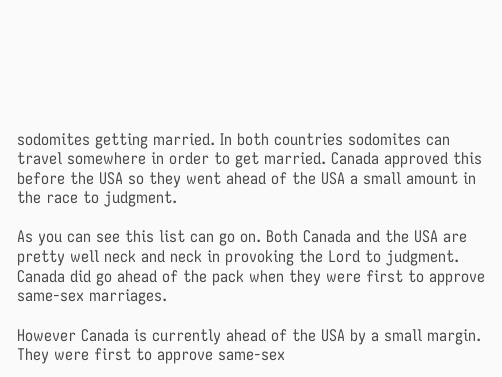sodomites getting married. In both countries sodomites can travel somewhere in order to get married. Canada approved this before the USA so they went ahead of the USA a small amount in the race to judgment.

As you can see this list can go on. Both Canada and the USA are pretty well neck and neck in provoking the Lord to judgment. Canada did go ahead of the pack when they were first to approve same-sex marriages.

However Canada is currently ahead of the USA by a small margin. They were first to approve same-sex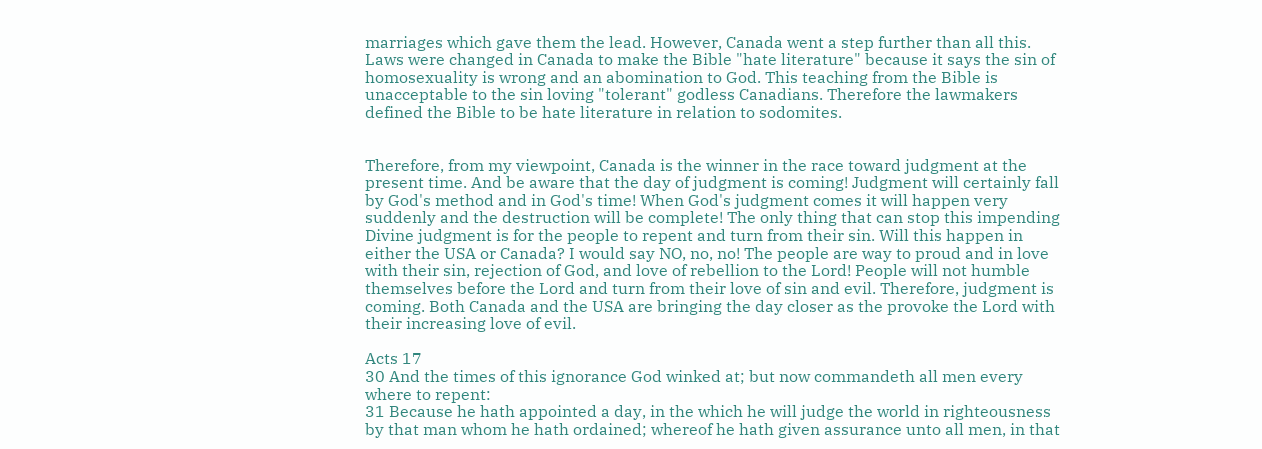marriages which gave them the lead. However, Canada went a step further than all this. Laws were changed in Canada to make the Bible "hate literature" because it says the sin of homosexuality is wrong and an abomination to God. This teaching from the Bible is unacceptable to the sin loving "tolerant" godless Canadians. Therefore the lawmakers defined the Bible to be hate literature in relation to sodomites.


Therefore, from my viewpoint, Canada is the winner in the race toward judgment at the present time. And be aware that the day of judgment is coming! Judgment will certainly fall by God's method and in God's time! When God's judgment comes it will happen very suddenly and the destruction will be complete! The only thing that can stop this impending Divine judgment is for the people to repent and turn from their sin. Will this happen in either the USA or Canada? I would say NO, no, no! The people are way to proud and in love with their sin, rejection of God, and love of rebellion to the Lord! People will not humble themselves before the Lord and turn from their love of sin and evil. Therefore, judgment is coming. Both Canada and the USA are bringing the day closer as the provoke the Lord with their increasing love of evil.

Acts 17
30 And the times of this ignorance God winked at; but now commandeth all men every where to repent:
31 Because he hath appointed a day, in the which he will judge the world in righteousness by that man whom he hath ordained; whereof he hath given assurance unto all men, in that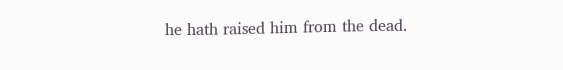he hath raised him from the dead.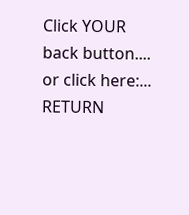Click YOUR back button.... or click here:... RETURN